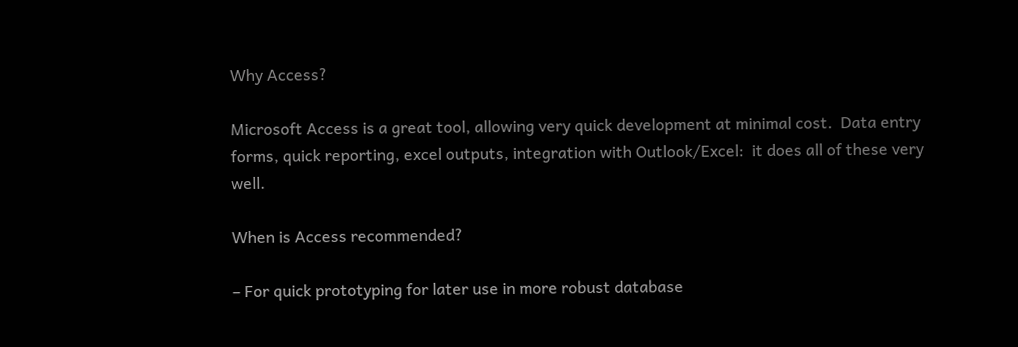Why Access?

Microsoft Access is a great tool, allowing very quick development at minimal cost.  Data entry forms, quick reporting, excel outputs, integration with Outlook/Excel:  it does all of these very well.

When is Access recommended?

– For quick prototyping for later use in more robust database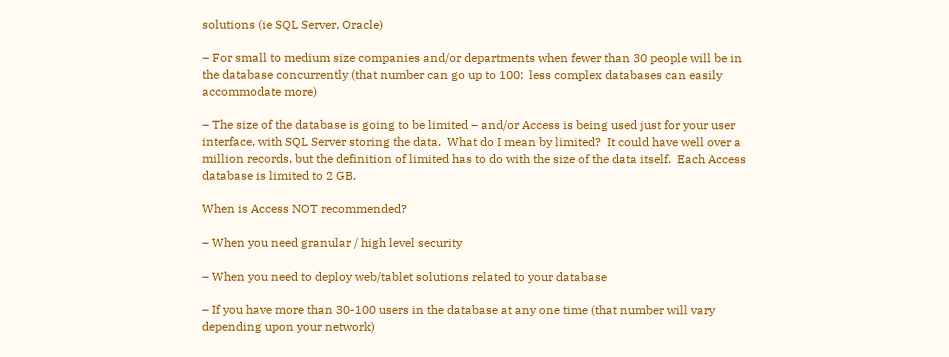solutions (ie SQL Server, Oracle)

– For small to medium size companies and/or departments when fewer than 30 people will be in the database concurrently (that number can go up to 100:  less complex databases can easily accommodate more)

– The size of the database is going to be limited – and/or Access is being used just for your user interface, with SQL Server storing the data.  What do I mean by limited?  It could have well over a million records, but the definition of limited has to do with the size of the data itself.  Each Access database is limited to 2 GB.

When is Access NOT recommended?

– When you need granular / high level security

– When you need to deploy web/tablet solutions related to your database

– If you have more than 30-100 users in the database at any one time (that number will vary depending upon your network)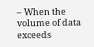– When the volume of data  exceeds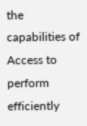the capabilities of Access to perform efficiently